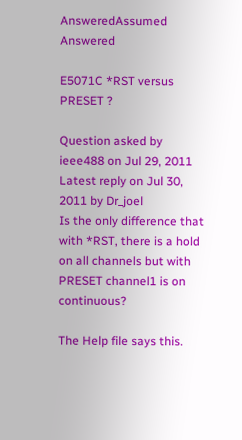AnsweredAssumed Answered

E5071C *RST versus PRESET ?

Question asked by ieee488 on Jul 29, 2011
Latest reply on Jul 30, 2011 by Dr_joel
Is the only difference that with *RST, there is a hold on all channels but with PRESET channel1 is on continuous?

The Help file says this.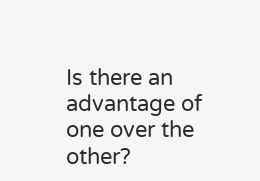Is there an advantage of one over the other?